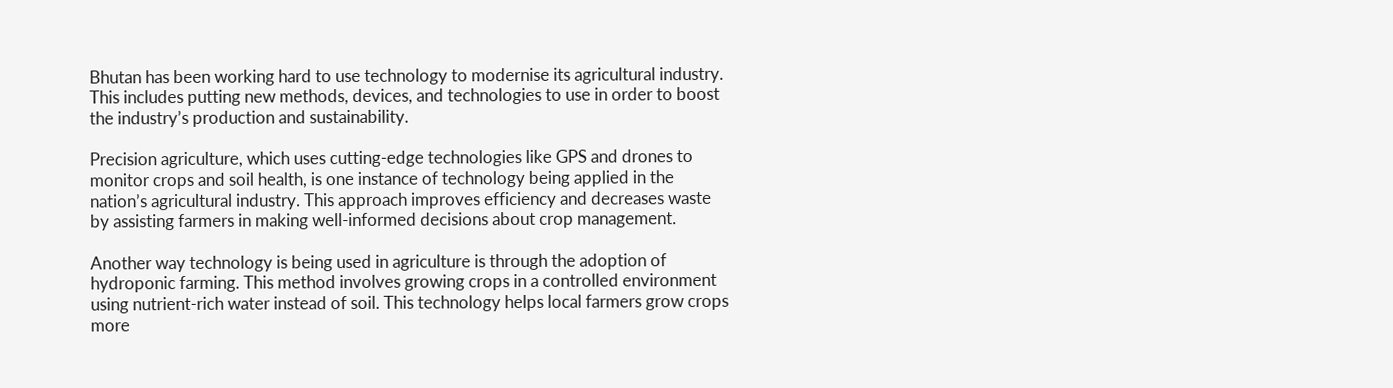Bhutan has been working hard to use technology to modernise its agricultural industry. This includes putting new methods, devices, and technologies to use in order to boost the industry’s production and sustainability.

Precision agriculture, which uses cutting-edge technologies like GPS and drones to monitor crops and soil health, is one instance of technology being applied in the nation’s agricultural industry. This approach improves efficiency and decreases waste by assisting farmers in making well-informed decisions about crop management.

Another way technology is being used in agriculture is through the adoption of hydroponic farming. This method involves growing crops in a controlled environment using nutrient-rich water instead of soil. This technology helps local farmers grow crops more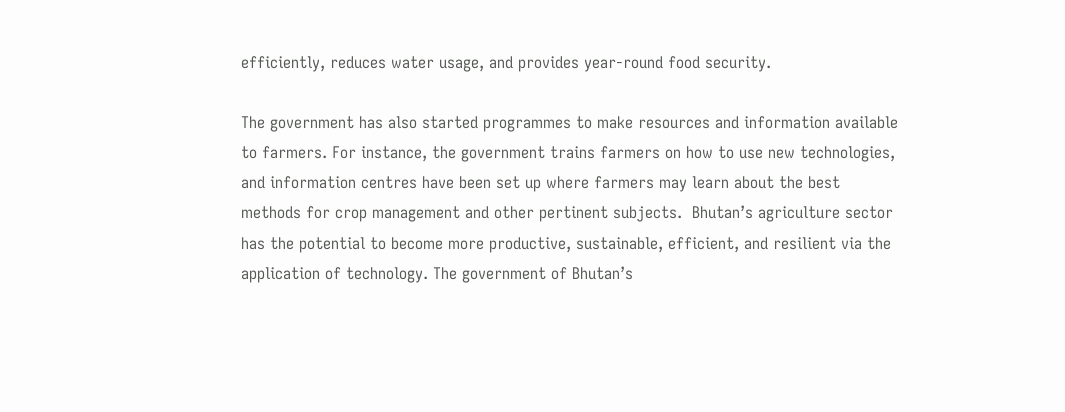efficiently, reduces water usage, and provides year-round food security.

The government has also started programmes to make resources and information available to farmers. For instance, the government trains farmers on how to use new technologies, and information centres have been set up where farmers may learn about the best methods for crop management and other pertinent subjects.  Bhutan’s agriculture sector has the potential to become more productive, sustainable, efficient, and resilient via the application of technology. The government of Bhutan’s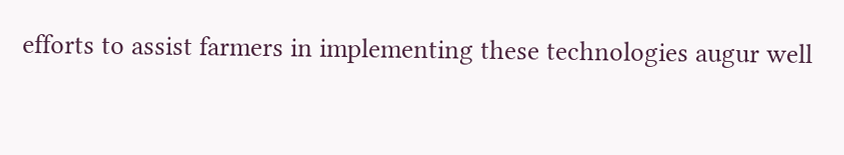efforts to assist farmers in implementing these technologies augur well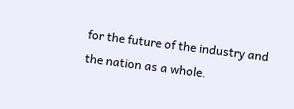for the future of the industry and the nation as a whole.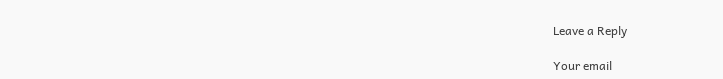Leave a Reply

Your email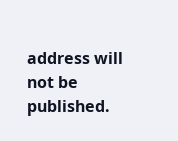address will not be published.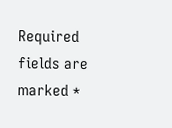Required fields are marked *